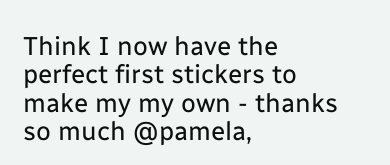Think I now have the perfect first stickers to make my my own - thanks so much @pamela,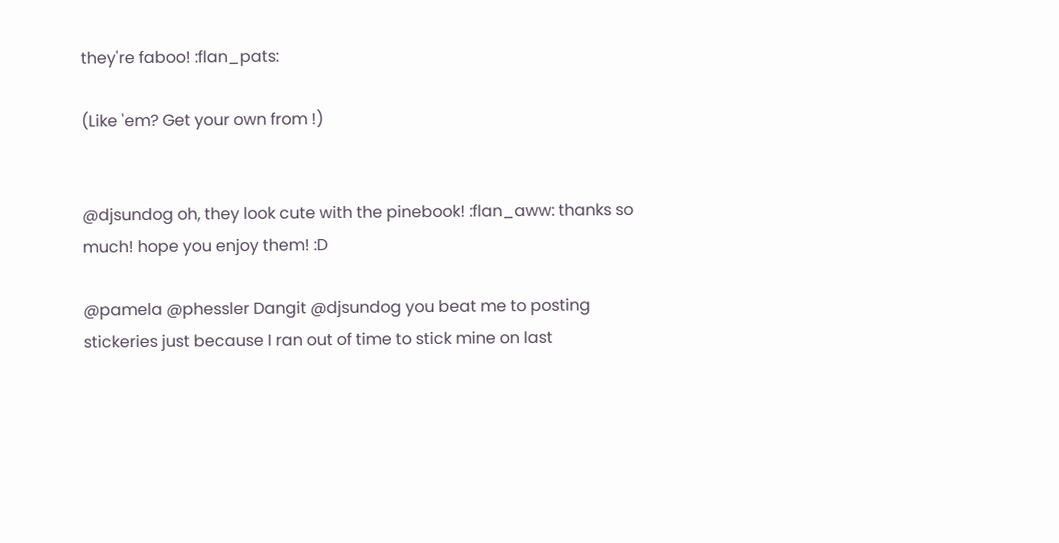they're faboo! :flan_pats:

(Like 'em? Get your own from !)


@djsundog oh, they look cute with the pinebook! :flan_aww: thanks so much! hope you enjoy them! :D

@pamela @phessler Dangit @djsundog you beat me to posting stickeries just because I ran out of time to stick mine on last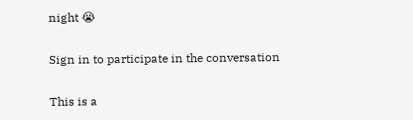night 😭

Sign in to participate in the conversation

This is a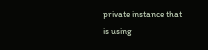private instance that is using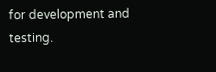for development and testing.